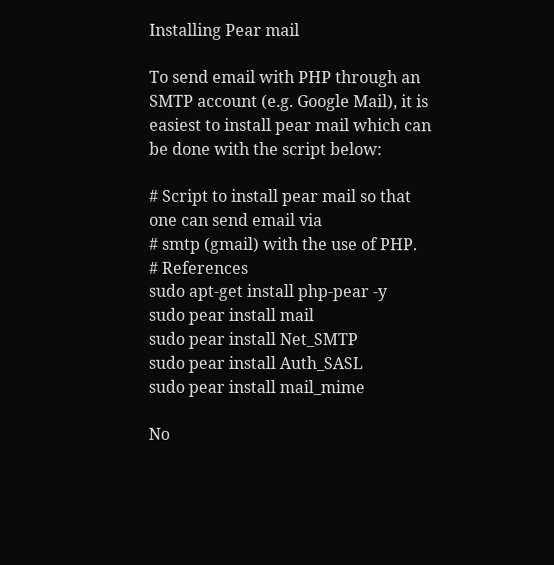Installing Pear mail

To send email with PHP through an SMTP account (e.g. Google Mail), it is easiest to install pear mail which can be done with the script below:

# Script to install pear mail so that one can send email via
# smtp (gmail) with the use of PHP.
# References
sudo apt-get install php-pear -y
sudo pear install mail
sudo pear install Net_SMTP
sudo pear install Auth_SASL
sudo pear install mail_mime

No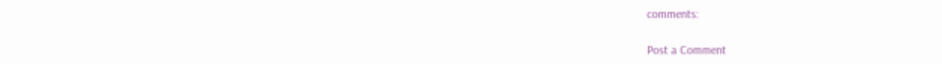comments:

Post a Comment